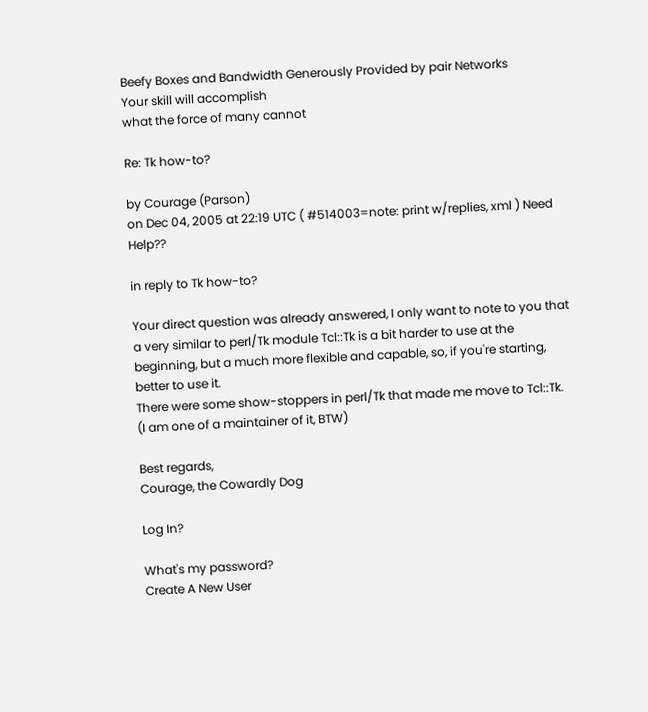Beefy Boxes and Bandwidth Generously Provided by pair Networks
Your skill will accomplish
what the force of many cannot

Re: Tk how-to?

by Courage (Parson)
on Dec 04, 2005 at 22:19 UTC ( #514003=note: print w/replies, xml ) Need Help??

in reply to Tk how-to?

Your direct question was already answered, I only want to note to you that a very similar to perl/Tk module Tcl::Tk is a bit harder to use at the beginning, but a much more flexible and capable, so, if you're starting, better to use it.
There were some show-stoppers in perl/Tk that made me move to Tcl::Tk.
(I am one of a maintainer of it, BTW)

Best regards,
Courage, the Cowardly Dog

Log In?

What's my password?
Create A New User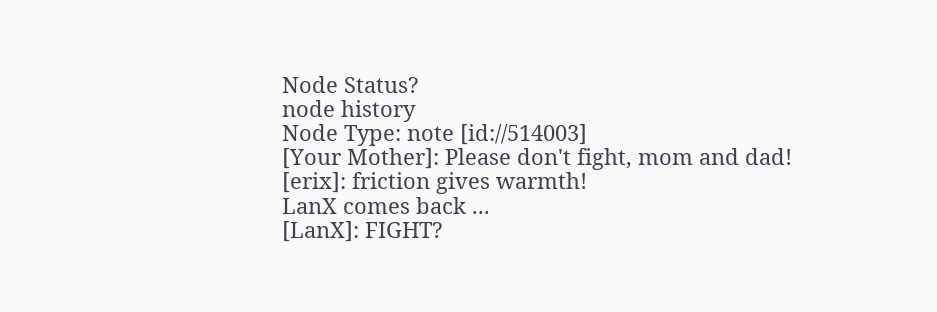Node Status?
node history
Node Type: note [id://514003]
[Your Mother]: Please don't fight, mom and dad!
[erix]: friction gives warmth!
LanX comes back ...
[LanX]: FIGHT?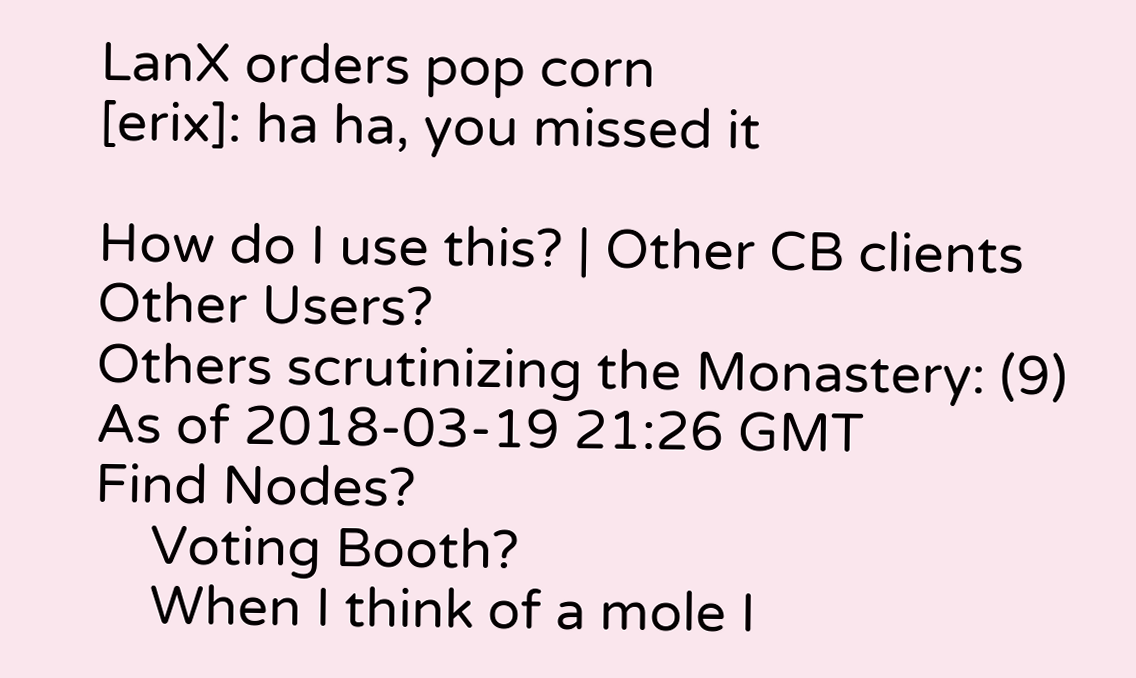LanX orders pop corn
[erix]: ha ha, you missed it

How do I use this? | Other CB clients
Other Users?
Others scrutinizing the Monastery: (9)
As of 2018-03-19 21:26 GMT
Find Nodes?
    Voting Booth?
    When I think of a mole I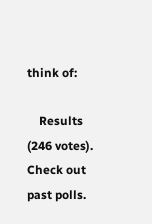think of:

    Results (246 votes). Check out past polls.